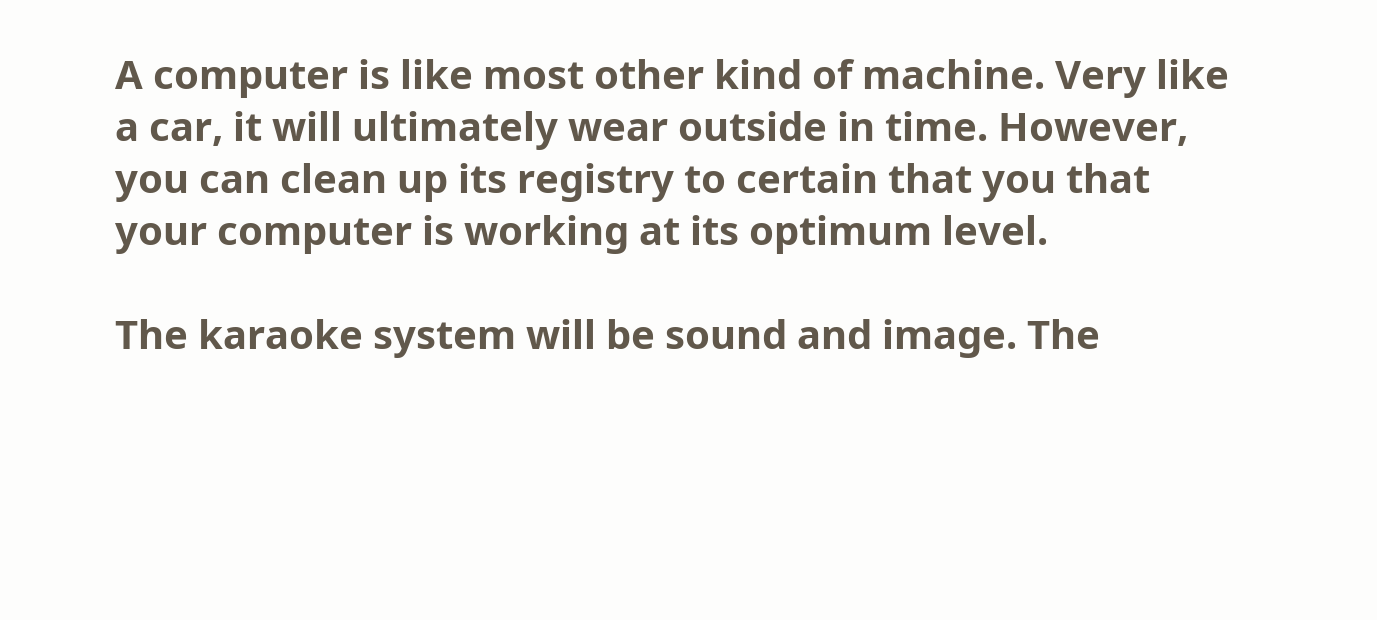A computer is like most other kind of machine. Very like a car, it will ultimately wear outside in time. However, you can clean up its registry to certain that you that your computer is working at its optimum level.

The karaoke system will be sound and image. The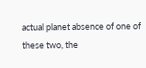actual planet absence of one of these two, the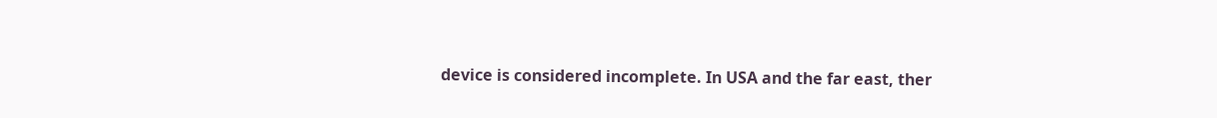device is considered incomplete. In USA and the far east, ther